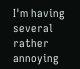I'm having several rather annoying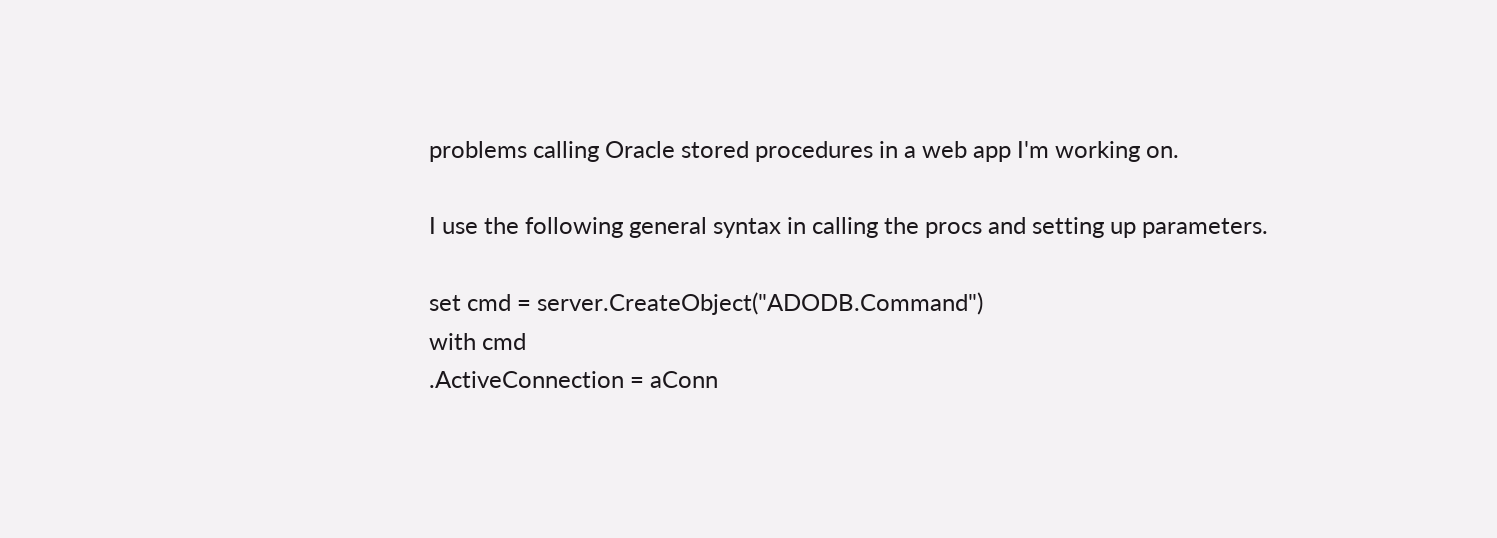problems calling Oracle stored procedures in a web app I'm working on.

I use the following general syntax in calling the procs and setting up parameters.

set cmd = server.CreateObject("ADODB.Command")
with cmd
.ActiveConnection = aConn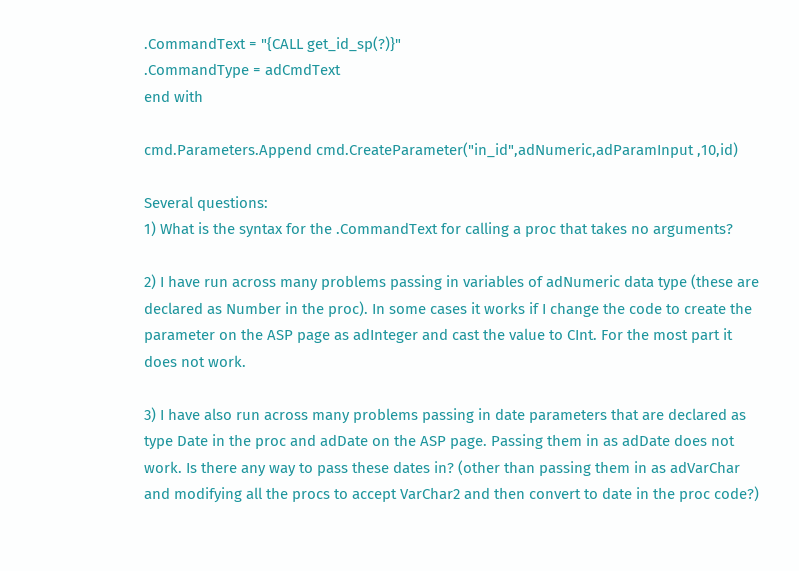.CommandText = "{CALL get_id_sp(?)}"
.CommandType = adCmdText
end with

cmd.Parameters.Append cmd.CreateParameter("in_id",adNumeric,adParamInput ,10,id)

Several questions:
1) What is the syntax for the .CommandText for calling a proc that takes no arguments?

2) I have run across many problems passing in variables of adNumeric data type (these are declared as Number in the proc). In some cases it works if I change the code to create the parameter on the ASP page as adInteger and cast the value to CInt. For the most part it does not work.

3) I have also run across many problems passing in date parameters that are declared as type Date in the proc and adDate on the ASP page. Passing them in as adDate does not work. Is there any way to pass these dates in? (other than passing them in as adVarChar and modifying all the procs to accept VarChar2 and then convert to date in the proc code?)